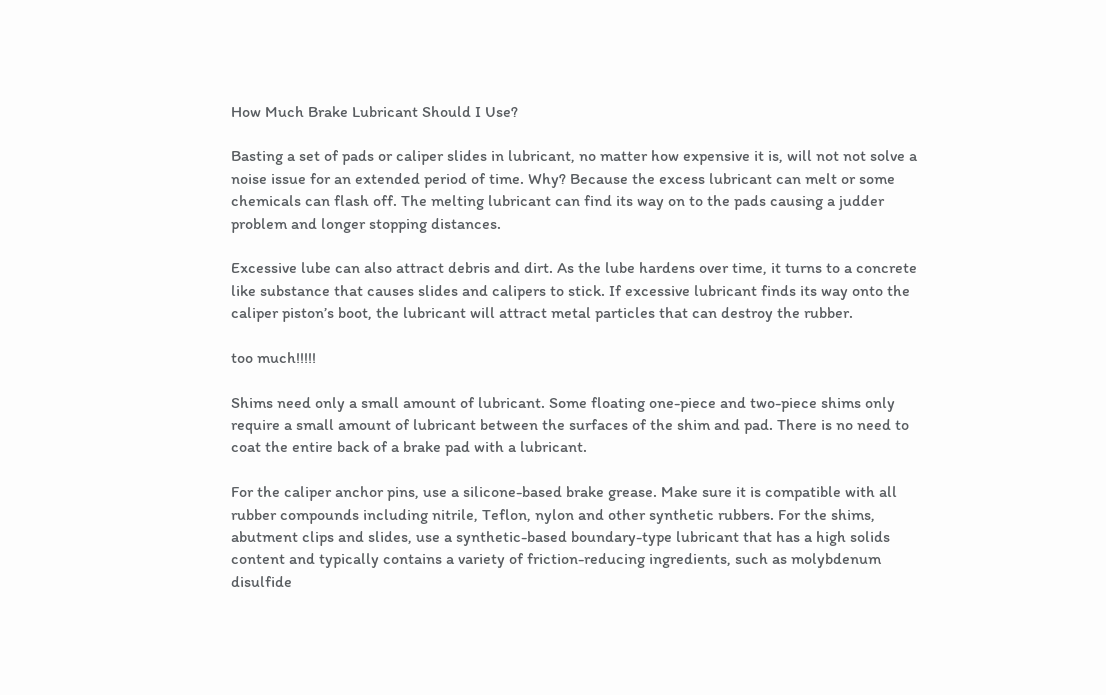How Much Brake Lubricant Should I Use?

Basting a set of pads or caliper slides in lubricant, no matter how expensive it is, will not not solve a noise issue for an extended period of time. Why? Because the excess lubricant can melt or some chemicals can flash off. The melting lubricant can find its way on to the pads causing a judder problem and longer stopping distances.

Excessive lube can also attract debris and dirt. As the lube hardens over time, it turns to a concrete like substance that causes slides and calipers to stick. If excessive lubricant finds its way onto the caliper piston’s boot, the lubricant will attract metal particles that can destroy the rubber.

too much!!!!!

Shims need only a small amount of lubricant. Some floating one-piece and two-piece shims only require a small amount of lubricant between the surfaces of the shim and pad. There is no need to coat the entire back of a brake pad with a lubricant.

For the caliper anchor pins, use a silicone-based brake grease. Make sure it is compatible with all rubber compounds including nitrile, Teflon, nylon and other synthetic rubbers. For the shims, abutment clips and slides, use a synthetic-based boundary-type lubricant that has a high solids content and typically contains a variety of friction-reducing ingredients, such as molybdenum disulfide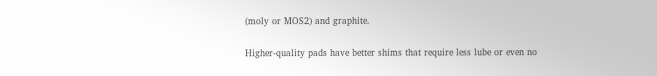(moly or MOS2) and graphite.

Higher-quality pads have better shims that require less lube or even no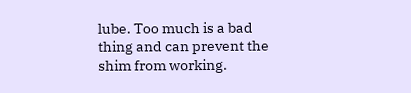lube. Too much is a bad thing and can prevent the shim from working.